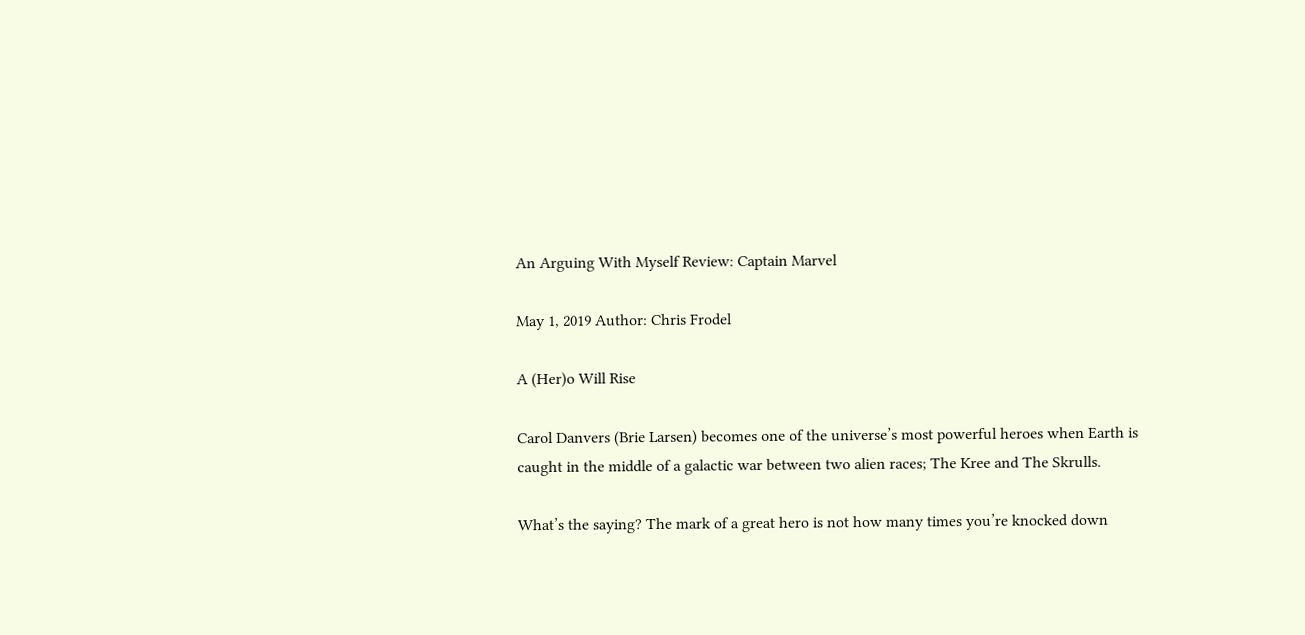An Arguing With Myself Review: Captain Marvel

May 1, 2019 Author: Chris Frodel

A (Her)o Will Rise

Carol Danvers (Brie Larsen) becomes one of the universe’s most powerful heroes when Earth is caught in the middle of a galactic war between two alien races; The Kree and The Skrulls.

What’s the saying? The mark of a great hero is not how many times you’re knocked down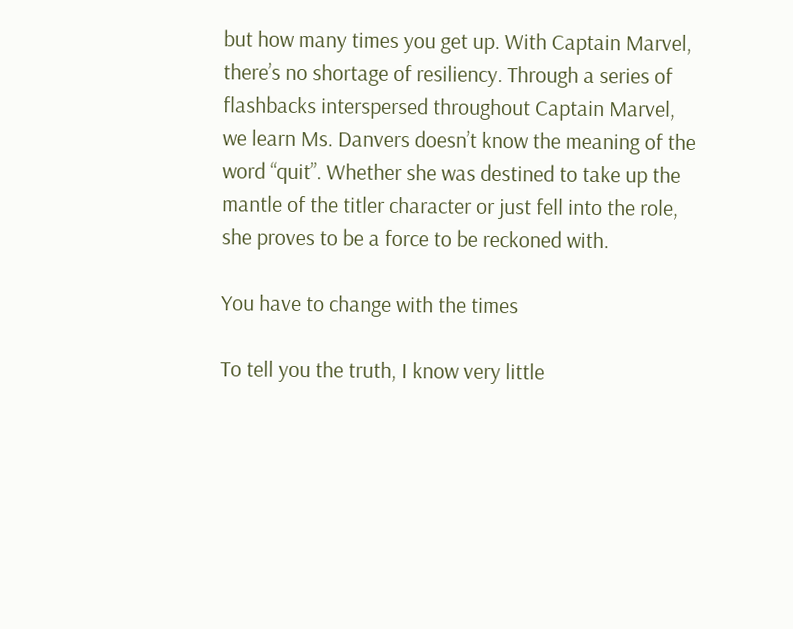but how many times you get up. With Captain Marvel, there’s no shortage of resiliency. Through a series of flashbacks interspersed throughout Captain Marvel, we learn Ms. Danvers doesn’t know the meaning of the word “quit”. Whether she was destined to take up the mantle of the titler character or just fell into the role, she proves to be a force to be reckoned with.

You have to change with the times

To tell you the truth, I know very little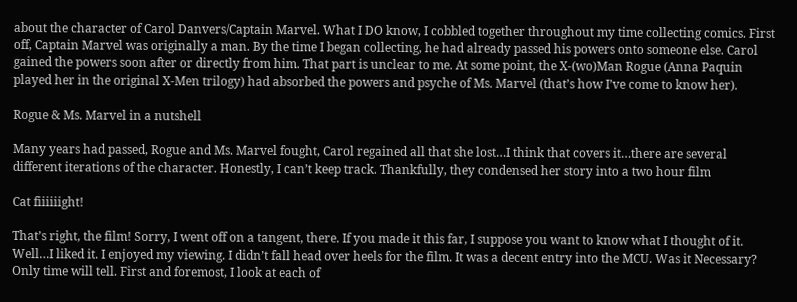about the character of Carol Danvers/Captain Marvel. What I DO know, I cobbled together throughout my time collecting comics. First off, Captain Marvel was originally a man. By the time I began collecting, he had already passed his powers onto someone else. Carol gained the powers soon after or directly from him. That part is unclear to me. At some point, the X-(wo)Man Rogue (Anna Paquin played her in the original X-Men trilogy) had absorbed the powers and psyche of Ms. Marvel (that’s how I’ve come to know her).

Rogue & Ms. Marvel in a nutshell

Many years had passed, Rogue and Ms. Marvel fought, Carol regained all that she lost…I think that covers it…there are several different iterations of the character. Honestly, I can’t keep track. Thankfully, they condensed her story into a two hour film

Cat fiiiiiight!

That’s right, the film! Sorry, I went off on a tangent, there. If you made it this far, I suppose you want to know what I thought of it. Well…I liked it. I enjoyed my viewing. I didn’t fall head over heels for the film. It was a decent entry into the MCU. Was it Necessary? Only time will tell. First and foremost, I look at each of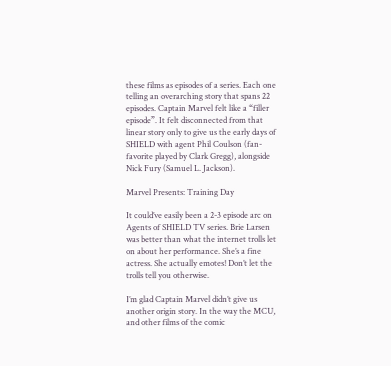these films as episodes of a series. Each one telling an overarching story that spans 22 episodes. Captain Marvel felt like a “filler episode”. It felt disconnected from that linear story only to give us the early days of SHIELD with agent Phil Coulson (fan-favorite played by Clark Gregg), alongside Nick Fury (Samuel L. Jackson).

Marvel Presents: Training Day

It could’ve easily been a 2-3 episode arc on Agents of SHIELD TV series. Brie Larsen was better than what the internet trolls let on about her performance. She’s a fine actress. She actually emotes! Don’t let the trolls tell you otherwise.

I’m glad Captain Marvel didn’t give us another origin story. In the way the MCU, and other films of the comic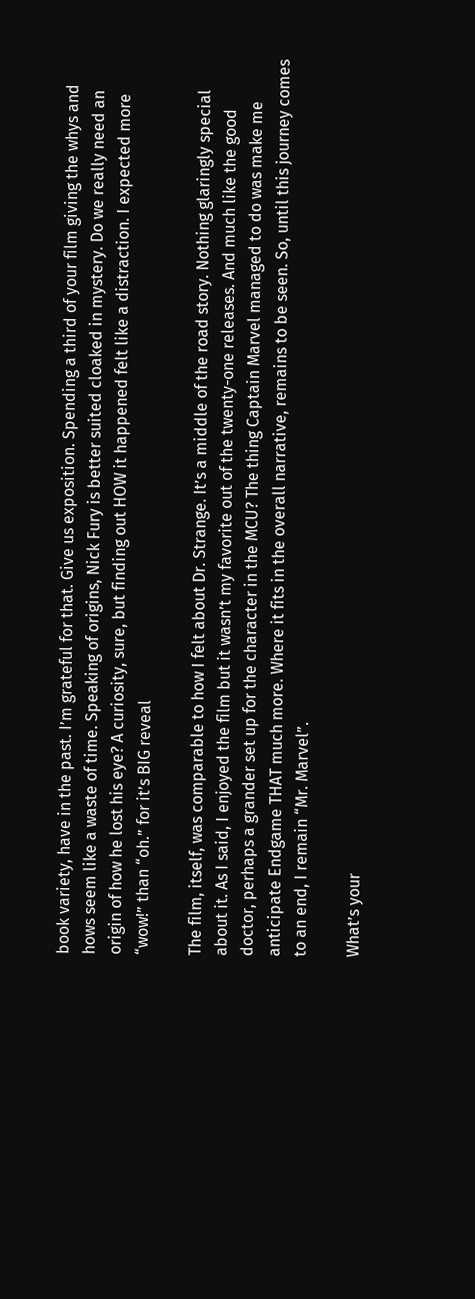book variety, have in the past. I’m grateful for that. Give us exposition. Spending a third of your film giving the whys and hows seem like a waste of time. Speaking of origins, Nick Fury is better suited cloaked in mystery. Do we really need an origin of how he lost his eye? A curiosity, sure, but finding out HOW it happened felt like a distraction. I expected more “wow!” than “oh.” for it’s BIG reveal

The film, itself, was comparable to how I felt about Dr. Strange. It’s a middle of the road story. Nothing glaringly special about it. As I said, I enjoyed the film but it wasn’t my favorite out of the twenty-one releases. And much like the good doctor, perhaps a grander set up for the character in the MCU? The thing Captain Marvel managed to do was make me anticipate Endgame THAT much more. Where it fits in the overall narrative, remains to be seen. So, until this journey comes to an end, I remain “Mr. Marvel”.

What’s your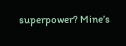superpower? Mine’s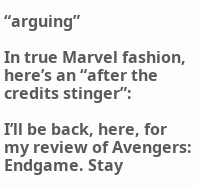“arguing”

In true Marvel fashion, here’s an “after the credits stinger”:

I’ll be back, here, for my review of Avengers: Endgame. Stay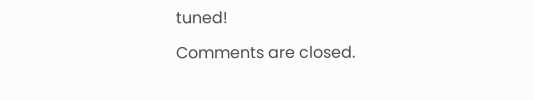tuned!

Comments are closed.